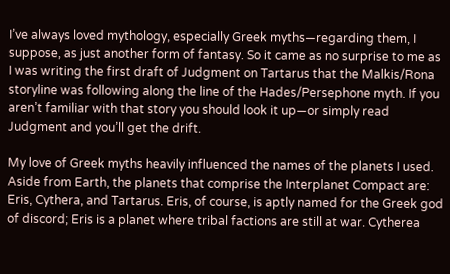I’ve always loved mythology, especially Greek myths—regarding them, I suppose, as just another form of fantasy. So it came as no surprise to me as I was writing the first draft of Judgment on Tartarus that the Malkis/Rona storyline was following along the line of the Hades/Persephone myth. If you aren’t familiar with that story you should look it up—or simply read Judgment and you’ll get the drift.

My love of Greek myths heavily influenced the names of the planets I used. Aside from Earth, the planets that comprise the Interplanet Compact are: Eris, Cythera, and Tartarus. Eris, of course, is aptly named for the Greek god of discord; Eris is a planet where tribal factions are still at war. Cytherea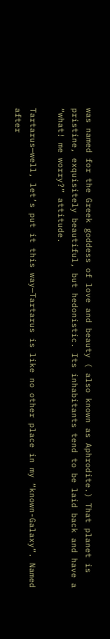was named for the Greek goddess of love and beauty ( also known as Aphrodite.) That planet is pristine, exquisitely beautiful, but hedonistic. Its inhabitants tend to be laid back and have a “what! me worry?” attitude.

Tartarus—well, let’s put it this way—Tartarus is like no other place in my “known-Galaxy”. Named after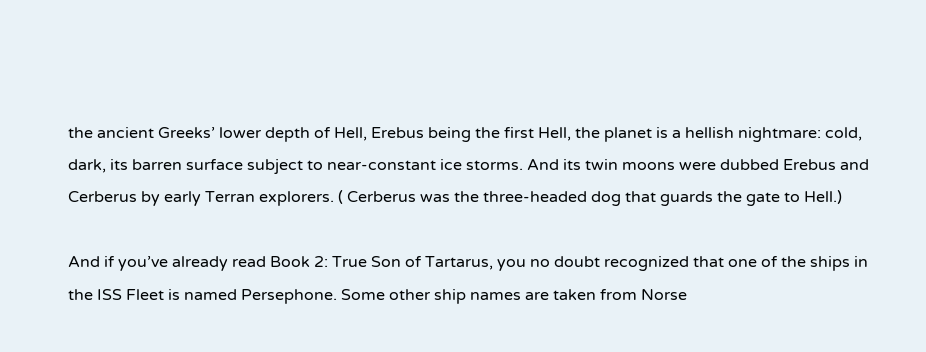the ancient Greeks’ lower depth of Hell, Erebus being the first Hell, the planet is a hellish nightmare: cold, dark, its barren surface subject to near-constant ice storms. And its twin moons were dubbed Erebus and Cerberus by early Terran explorers. ( Cerberus was the three-headed dog that guards the gate to Hell.)

And if you’ve already read Book 2: True Son of Tartarus, you no doubt recognized that one of the ships in the ISS Fleet is named Persephone. Some other ship names are taken from Norse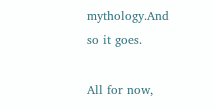mythology.And so it goes.

All for now,